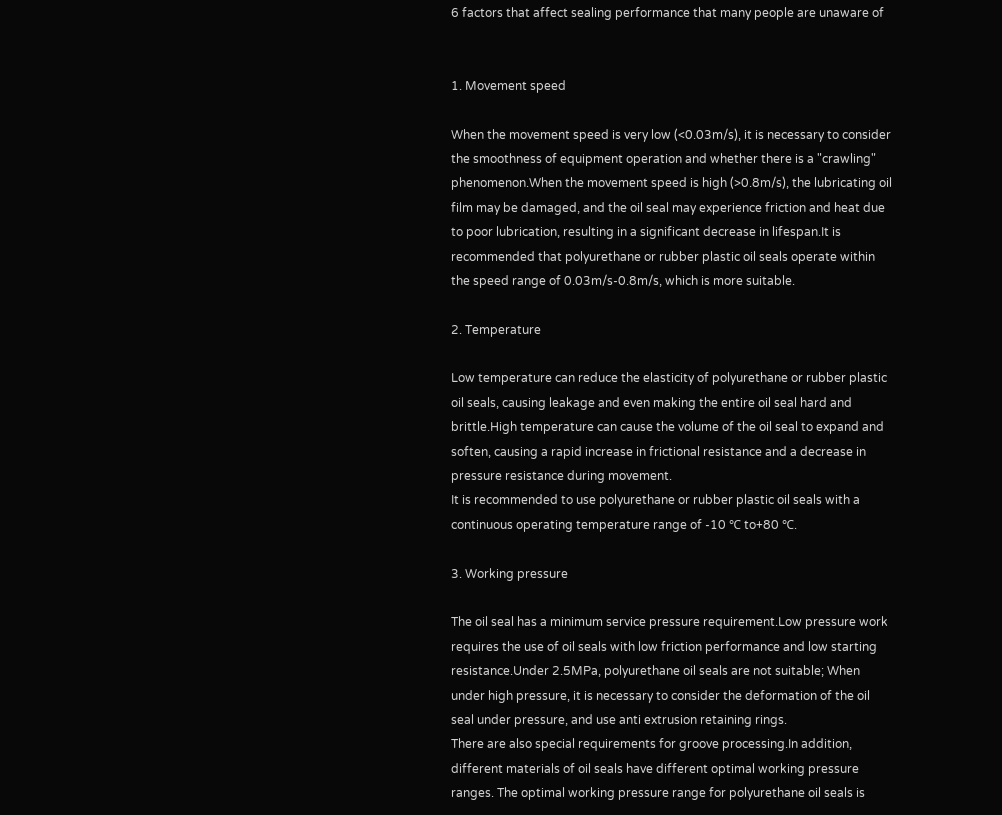6 factors that affect sealing performance that many people are unaware of


1. Movement speed

When the movement speed is very low (<0.03m/s), it is necessary to consider the smoothness of equipment operation and whether there is a "crawling" phenomenon.When the movement speed is high (>0.8m/s), the lubricating oil film may be damaged, and the oil seal may experience friction and heat due to poor lubrication, resulting in a significant decrease in lifespan.It is recommended that polyurethane or rubber plastic oil seals operate within the speed range of 0.03m/s-0.8m/s, which is more suitable.

2. Temperature

Low temperature can reduce the elasticity of polyurethane or rubber plastic oil seals, causing leakage and even making the entire oil seal hard and brittle.High temperature can cause the volume of the oil seal to expand and soften, causing a rapid increase in frictional resistance and a decrease in pressure resistance during movement.                                                                                                It is recommended to use polyurethane or rubber plastic oil seals with a continuous operating temperature range of -10 ℃ to+80 ℃.

3. Working pressure

The oil seal has a minimum service pressure requirement.Low pressure work requires the use of oil seals with low friction performance and low starting resistance.Under 2.5MPa, polyurethane oil seals are not suitable; When under high pressure, it is necessary to consider the deformation of the oil seal under pressure, and use anti extrusion retaining rings.                                                          There are also special requirements for groove processing.In addition, different materials of oil seals have different optimal working pressure ranges. The optimal working pressure range for polyurethane oil seals is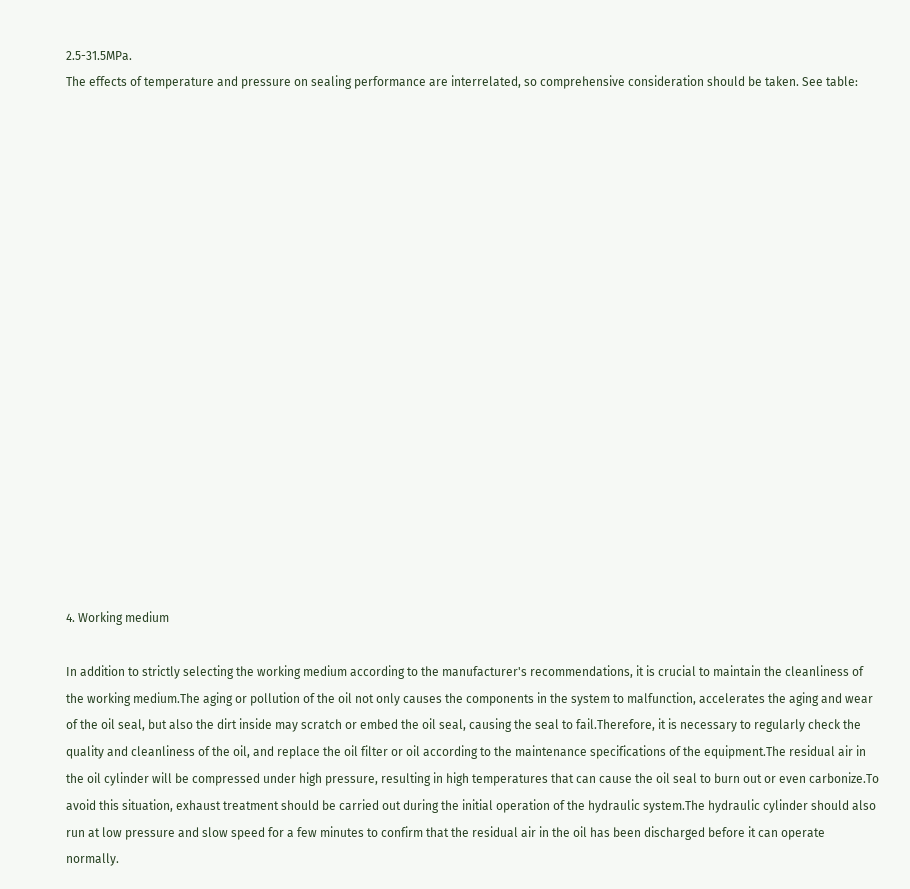2.5-31.5MPa.                                                                                                                                                                                                                                                          The effects of temperature and pressure on sealing performance are interrelated, so comprehensive consideration should be taken. See table:



















4. Working medium

In addition to strictly selecting the working medium according to the manufacturer's recommendations, it is crucial to maintain the cleanliness of the working medium.The aging or pollution of the oil not only causes the components in the system to malfunction, accelerates the aging and wear of the oil seal, but also the dirt inside may scratch or embed the oil seal, causing the seal to fail.Therefore, it is necessary to regularly check the quality and cleanliness of the oil, and replace the oil filter or oil according to the maintenance specifications of the equipment.The residual air in the oil cylinder will be compressed under high pressure, resulting in high temperatures that can cause the oil seal to burn out or even carbonize.To avoid this situation, exhaust treatment should be carried out during the initial operation of the hydraulic system.The hydraulic cylinder should also run at low pressure and slow speed for a few minutes to confirm that the residual air in the oil has been discharged before it can operate normally.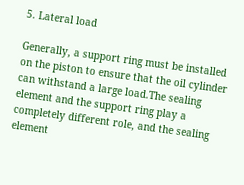5. Lateral load

Generally, a support ring must be installed on the piston to ensure that the oil cylinder can withstand a large load.The sealing element and the support ring play a completely different role, and the sealing element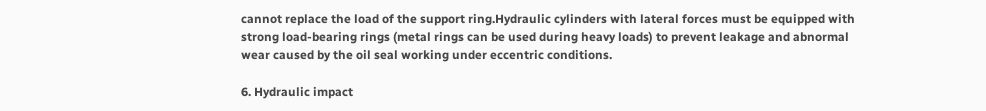cannot replace the load of the support ring.Hydraulic cylinders with lateral forces must be equipped with strong load-bearing rings (metal rings can be used during heavy loads) to prevent leakage and abnormal wear caused by the oil seal working under eccentric conditions.

6. Hydraulic impact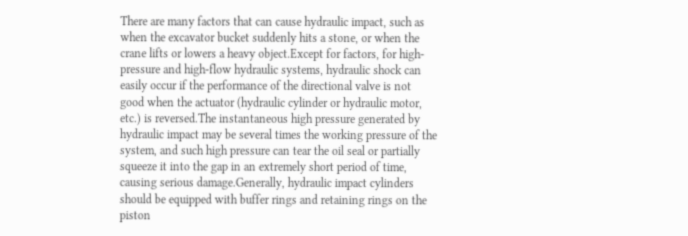There are many factors that can cause hydraulic impact, such as when the excavator bucket suddenly hits a stone, or when the crane lifts or lowers a heavy object.Except for factors, for high-pressure and high-flow hydraulic systems, hydraulic shock can easily occur if the performance of the directional valve is not good when the actuator (hydraulic cylinder or hydraulic motor, etc.) is reversed.The instantaneous high pressure generated by hydraulic impact may be several times the working pressure of the system, and such high pressure can tear the oil seal or partially squeeze it into the gap in an extremely short period of time, causing serious damage.Generally, hydraulic impact cylinders should be equipped with buffer rings and retaining rings on the piston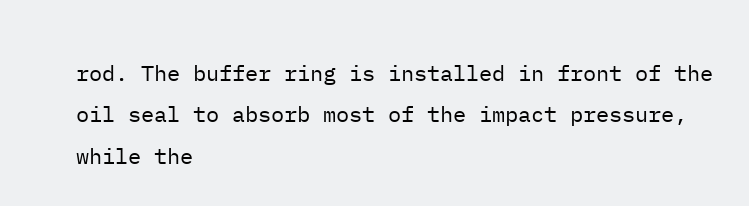rod. The buffer ring is installed in front of the oil seal to absorb most of the impact pressure, while the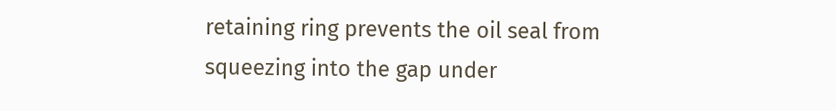retaining ring prevents the oil seal from squeezing into the gap under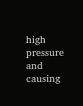high pressure and causing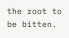the root to be bitten.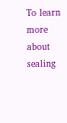To learn more about sealing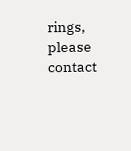rings, please contact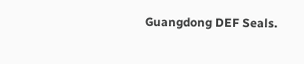Guangdong DEF Seals.